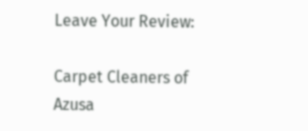Leave Your Review:

Carpet Cleaners of Azusa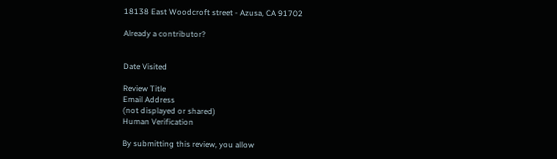18138 East Woodcroft street - Azusa, CA 91702

Already a contributor?


Date Visited

Review Title
Email Address
(not displayed or shared)
Human Verification

By submitting this review, you allow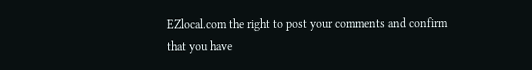EZlocal.com the right to post your comments and confirm that you have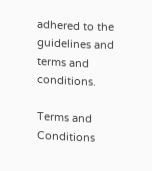adhered to the guidelines and terms and conditions.

Terms and Conditions